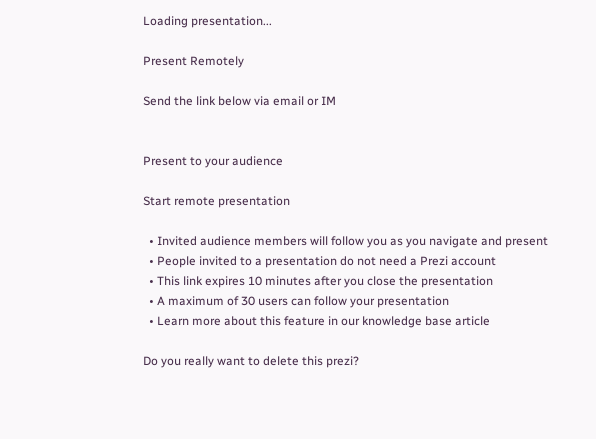Loading presentation...

Present Remotely

Send the link below via email or IM


Present to your audience

Start remote presentation

  • Invited audience members will follow you as you navigate and present
  • People invited to a presentation do not need a Prezi account
  • This link expires 10 minutes after you close the presentation
  • A maximum of 30 users can follow your presentation
  • Learn more about this feature in our knowledge base article

Do you really want to delete this prezi?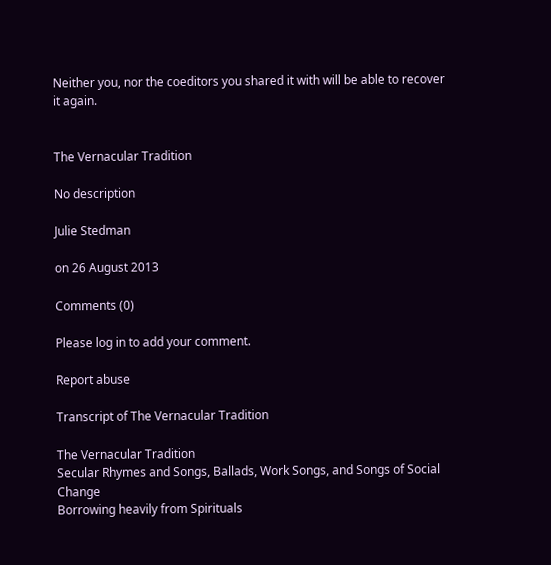Neither you, nor the coeditors you shared it with will be able to recover it again.


The Vernacular Tradition

No description

Julie Stedman

on 26 August 2013

Comments (0)

Please log in to add your comment.

Report abuse

Transcript of The Vernacular Tradition

The Vernacular Tradition
Secular Rhymes and Songs, Ballads, Work Songs, and Songs of Social Change
Borrowing heavily from Spirituals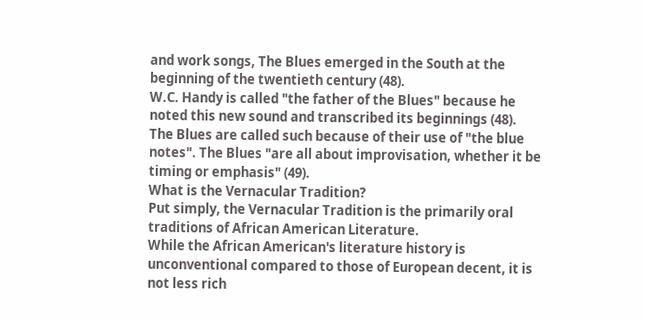and work songs, The Blues emerged in the South at the beginning of the twentieth century (48).
W.C. Handy is called "the father of the Blues" because he noted this new sound and transcribed its beginnings (48).
The Blues are called such because of their use of "the blue notes". The Blues "are all about improvisation, whether it be timing or emphasis" (49).
What is the Vernacular Tradition?
Put simply, the Vernacular Tradition is the primarily oral traditions of African American Literature.
While the African American's literature history is unconventional compared to those of European decent, it is not less rich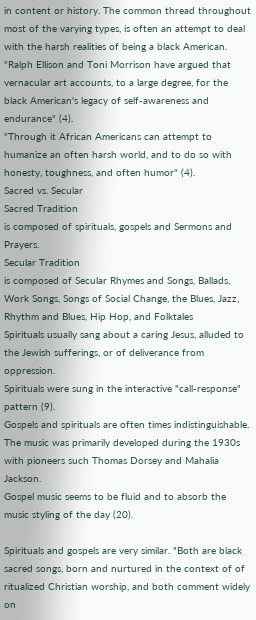in content or history. The common thread throughout most of the varying types, is often an attempt to deal with the harsh realities of being a black American.
"Ralph Ellison and Toni Morrison have argued that vernacular art accounts, to a large degree, for the black American's legacy of self-awareness and endurance" (4).
"Through it African Americans can attempt to humanize an often harsh world, and to do so with honesty, toughness, and often humor" (4).
Sacred vs. Secular
Sacred Tradition
is composed of spirituals, gospels and Sermons and Prayers.
Secular Tradition
is composed of Secular Rhymes and Songs, Ballads, Work Songs, Songs of Social Change, the Blues, Jazz, Rhythm and Blues, Hip Hop, and Folktales
Spirituals usually sang about a caring Jesus, alluded to the Jewish sufferings, or of deliverance from oppression.
Spirituals were sung in the interactive "call-response" pattern (9).
Gospels and spirituals are often times indistinguishable.
The music was primarily developed during the 1930s with pioneers such Thomas Dorsey and Mahalia Jackson.
Gospel music seems to be fluid and to absorb the music styling of the day (20).

Spirituals and gospels are very similar. "Both are black sacred songs, born and nurtured in the context of of ritualized Christian worship, and both comment widely on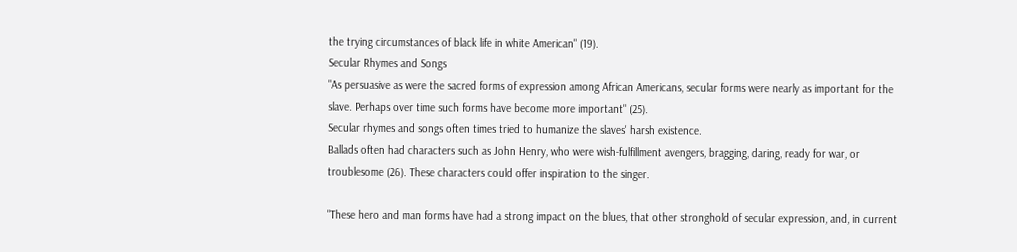the trying circumstances of black life in white American" (19).
Secular Rhymes and Songs
"As persuasive as were the sacred forms of expression among African Americans, secular forms were nearly as important for the slave. Perhaps over time such forms have become more important" (25).
Secular rhymes and songs often times tried to humanize the slaves' harsh existence.
Ballads often had characters such as John Henry, who were wish-fulfillment avengers, bragging, daring, ready for war, or troublesome (26). These characters could offer inspiration to the singer.

"These hero and man forms have had a strong impact on the blues, that other stronghold of secular expression, and, in current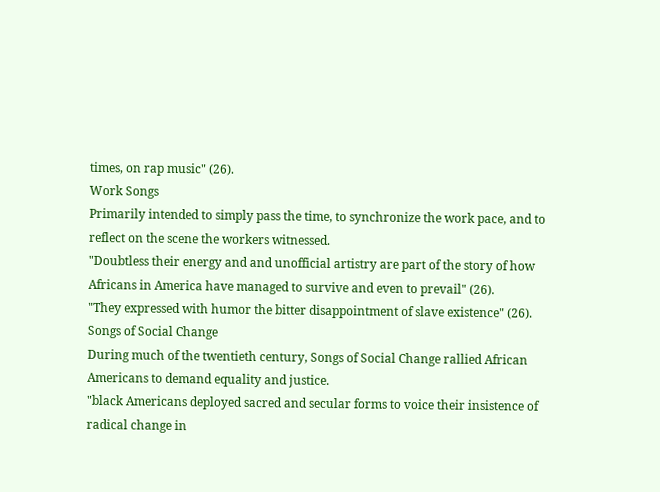times, on rap music" (26).
Work Songs
Primarily intended to simply pass the time, to synchronize the work pace, and to reflect on the scene the workers witnessed.
"Doubtless their energy and and unofficial artistry are part of the story of how Africans in America have managed to survive and even to prevail" (26).
"They expressed with humor the bitter disappointment of slave existence" (26).
Songs of Social Change
During much of the twentieth century, Songs of Social Change rallied African Americans to demand equality and justice.
"black Americans deployed sacred and secular forms to voice their insistence of radical change in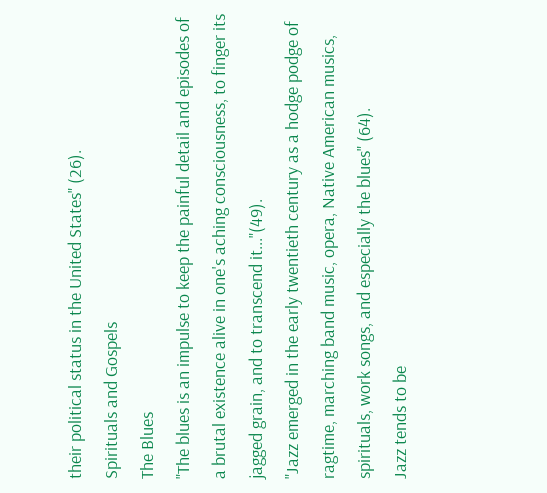their political status in the United States" (26).
Spirituals and Gospels
The Blues
"The blues is an impulse to keep the painful detail and episodes of a brutal existence alive in one's aching consciousness, to finger its jagged grain, and to transcend it..."(49).
"Jazz emerged in the early twentieth century as a hodge podge of ragtime, marching band music, opera, Native American musics, spirituals, work songs, and especially the blues" (64).
Jazz tends to be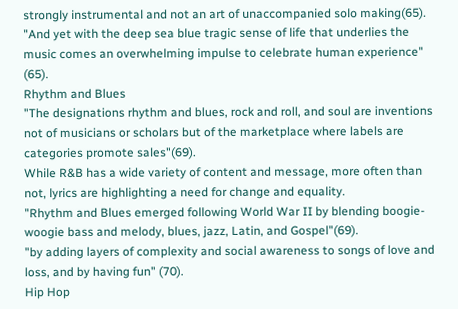strongly instrumental and not an art of unaccompanied solo making(65).
"And yet with the deep sea blue tragic sense of life that underlies the music comes an overwhelming impulse to celebrate human experience" (65).
Rhythm and Blues
"The designations rhythm and blues, rock and roll, and soul are inventions not of musicians or scholars but of the marketplace where labels are categories promote sales"(69).
While R&B has a wide variety of content and message, more often than not, lyrics are highlighting a need for change and equality.
"Rhythm and Blues emerged following World War II by blending boogie-woogie bass and melody, blues, jazz, Latin, and Gospel"(69).
"by adding layers of complexity and social awareness to songs of love and loss, and by having fun" (70).
Hip Hop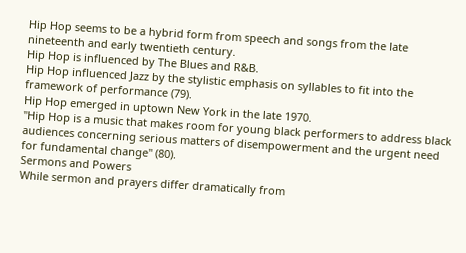Hip Hop seems to be a hybrid form from speech and songs from the late nineteenth and early twentieth century.
Hip Hop is influenced by The Blues and R&B.
Hip Hop influenced Jazz by the stylistic emphasis on syllables to fit into the framework of performance (79).
Hip Hop emerged in uptown New York in the late 1970.
"Hip Hop is a music that makes room for young black performers to address black audiences concerning serious matters of disempowerment and the urgent need for fundamental change" (80).
Sermons and Powers
While sermon and prayers differ dramatically from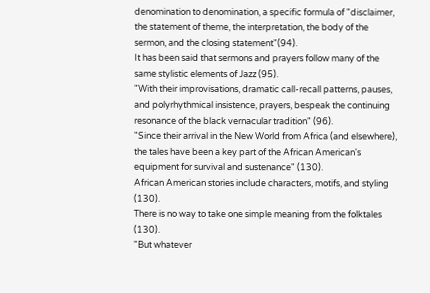denomination to denomination, a specific formula of "disclaimer, the statement of theme, the interpretation, the body of the sermon, and the closing statement"(94).
It has been said that sermons and prayers follow many of the same stylistic elements of Jazz (95).
"With their improvisations, dramatic call-recall patterns, pauses, and polyrhythmical insistence, prayers, bespeak the continuing resonance of the black vernacular tradition" (96).
"Since their arrival in the New World from Africa (and elsewhere), the tales have been a key part of the African American's equipment for survival and sustenance" (130).
African American stories include characters, motifs, and styling (130).
There is no way to take one simple meaning from the folktales (130).
"But whatever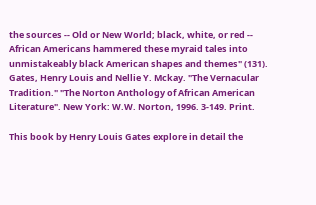the sources -- Old or New World; black, white, or red -- African Americans hammered these myraid tales into unmistakeably black American shapes and themes" (131).
Gates, Henry Louis and Nellie Y. Mckay. "The Vernacular Tradition." "The Norton Anthology of African American Literature". New York: W.W. Norton, 1996. 3-149. Print.

This book by Henry Louis Gates explore in detail the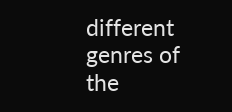different genres of the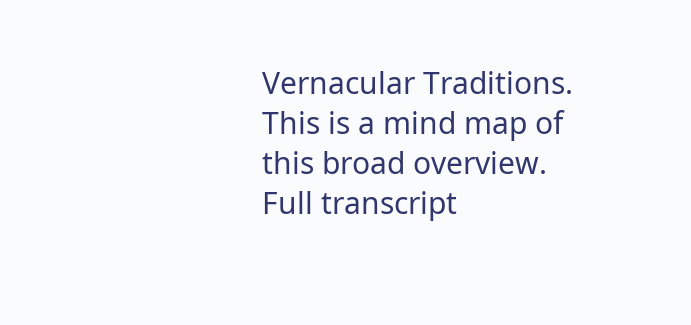Vernacular Traditions. This is a mind map of this broad overview.
Full transcript